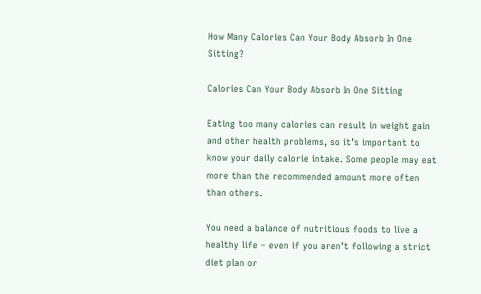How Many Calories Can Your Body Absorb In One Sitting?

Calories Can Your Body Absorb In One Sitting

Eating too many calories can result in weight gain and other health problems, so it’s important to know your daily calorie intake. Some people may eat more than the recommended amount more often than others.

You need a balance of nutritious foods to live a healthy life – even if you aren’t following a strict diet plan or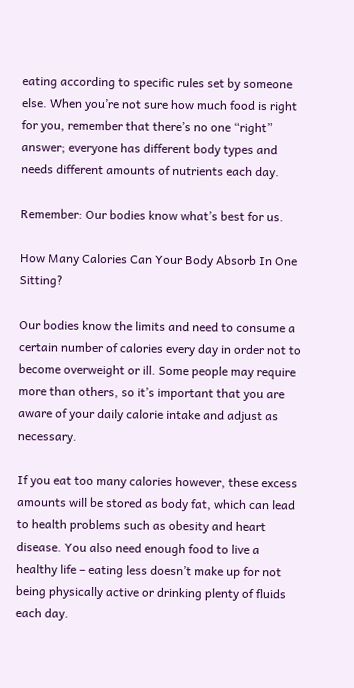eating according to specific rules set by someone else. When you’re not sure how much food is right for you, remember that there’s no one “right” answer; everyone has different body types and needs different amounts of nutrients each day.

Remember: Our bodies know what’s best for us.

How Many Calories Can Your Body Absorb In One Sitting?

Our bodies know the limits and need to consume a certain number of calories every day in order not to become overweight or ill. Some people may require more than others, so it’s important that you are aware of your daily calorie intake and adjust as necessary.

If you eat too many calories however, these excess amounts will be stored as body fat, which can lead to health problems such as obesity and heart disease. You also need enough food to live a healthy life – eating less doesn’t make up for not being physically active or drinking plenty of fluids each day.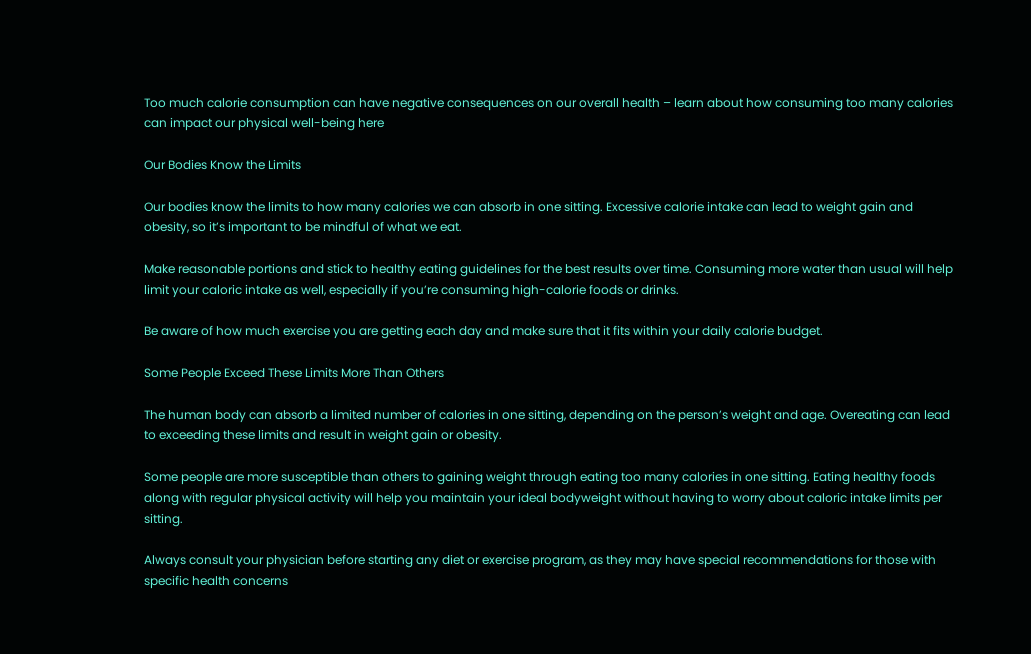Too much calorie consumption can have negative consequences on our overall health – learn about how consuming too many calories can impact our physical well-being here

Our Bodies Know the Limits

Our bodies know the limits to how many calories we can absorb in one sitting. Excessive calorie intake can lead to weight gain and obesity, so it’s important to be mindful of what we eat.

Make reasonable portions and stick to healthy eating guidelines for the best results over time. Consuming more water than usual will help limit your caloric intake as well, especially if you’re consuming high-calorie foods or drinks.

Be aware of how much exercise you are getting each day and make sure that it fits within your daily calorie budget.

Some People Exceed These Limits More Than Others

The human body can absorb a limited number of calories in one sitting, depending on the person’s weight and age. Overeating can lead to exceeding these limits and result in weight gain or obesity.

Some people are more susceptible than others to gaining weight through eating too many calories in one sitting. Eating healthy foods along with regular physical activity will help you maintain your ideal bodyweight without having to worry about caloric intake limits per sitting.

Always consult your physician before starting any diet or exercise program, as they may have special recommendations for those with specific health concerns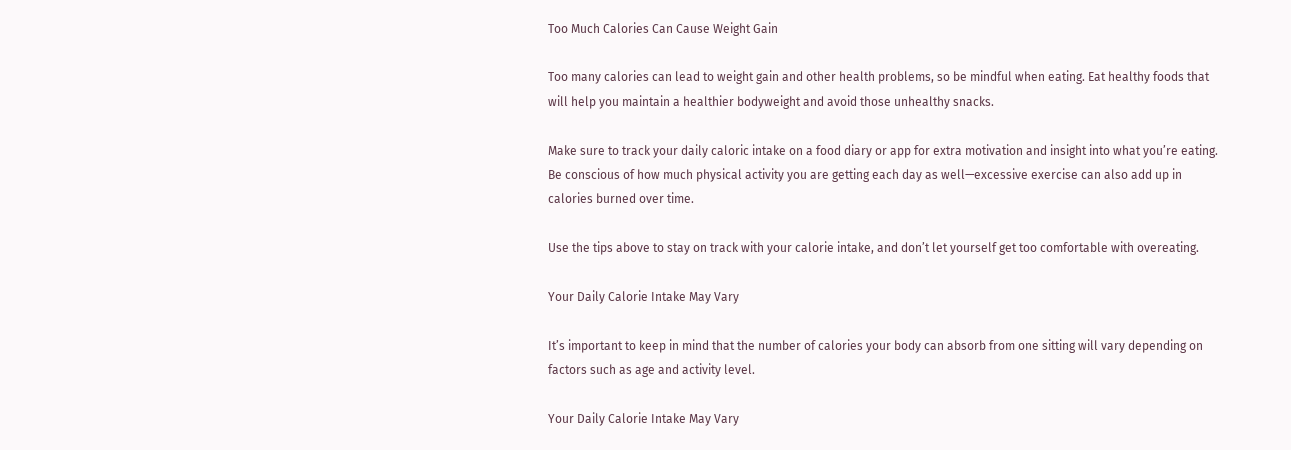Too Much Calories Can Cause Weight Gain

Too many calories can lead to weight gain and other health problems, so be mindful when eating. Eat healthy foods that will help you maintain a healthier bodyweight and avoid those unhealthy snacks.

Make sure to track your daily caloric intake on a food diary or app for extra motivation and insight into what you’re eating. Be conscious of how much physical activity you are getting each day as well—excessive exercise can also add up in calories burned over time.

Use the tips above to stay on track with your calorie intake, and don’t let yourself get too comfortable with overeating.

Your Daily Calorie Intake May Vary

It’s important to keep in mind that the number of calories your body can absorb from one sitting will vary depending on factors such as age and activity level.

Your Daily Calorie Intake May Vary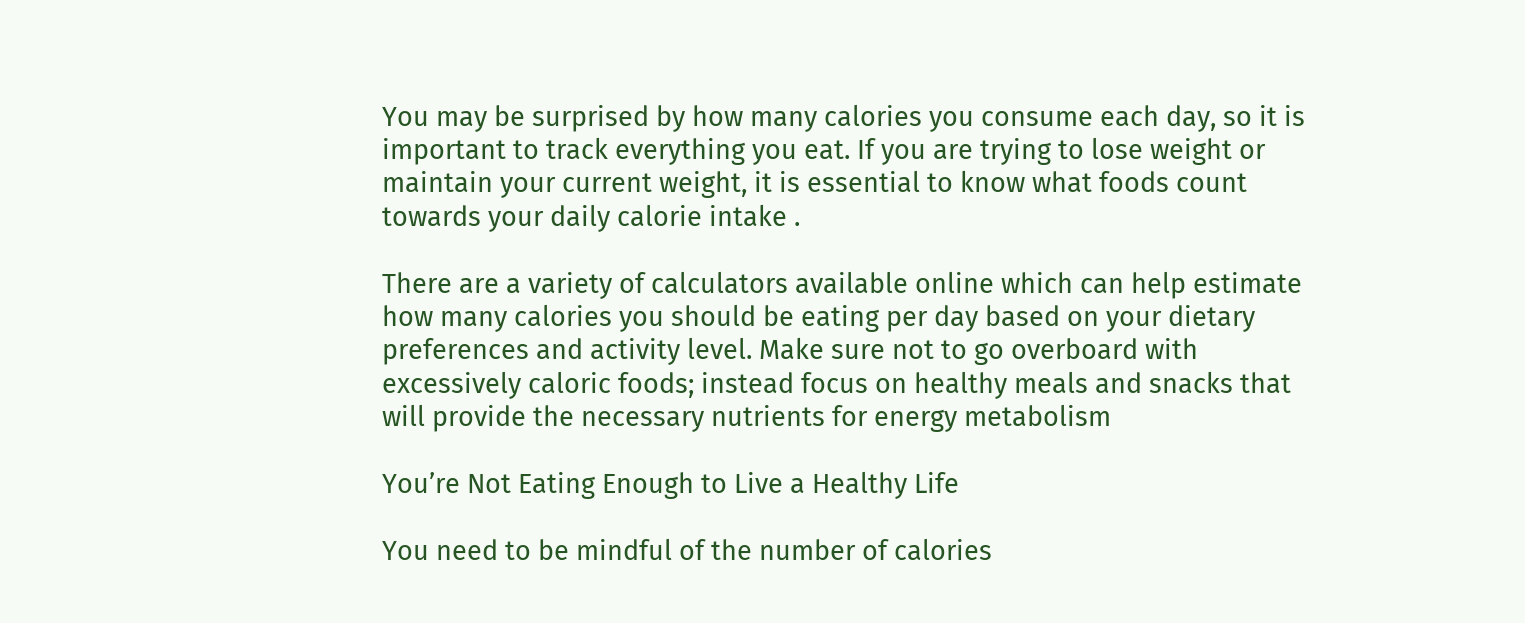You may be surprised by how many calories you consume each day, so it is important to track everything you eat. If you are trying to lose weight or maintain your current weight, it is essential to know what foods count towards your daily calorie intake .

There are a variety of calculators available online which can help estimate how many calories you should be eating per day based on your dietary preferences and activity level. Make sure not to go overboard with excessively caloric foods; instead focus on healthy meals and snacks that will provide the necessary nutrients for energy metabolism

You’re Not Eating Enough to Live a Healthy Life

You need to be mindful of the number of calories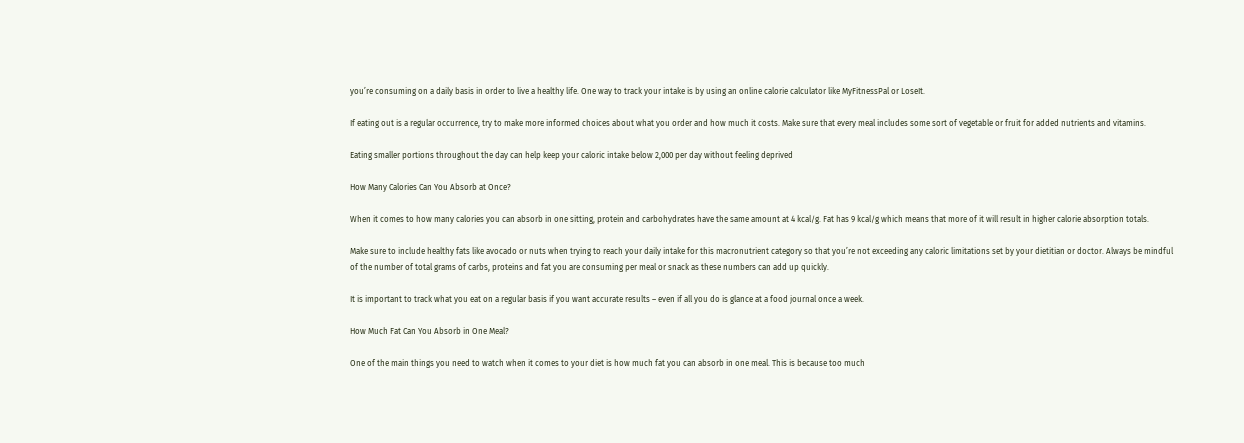you’re consuming on a daily basis in order to live a healthy life. One way to track your intake is by using an online calorie calculator like MyFitnessPal or LoseIt.

If eating out is a regular occurrence, try to make more informed choices about what you order and how much it costs. Make sure that every meal includes some sort of vegetable or fruit for added nutrients and vitamins.

Eating smaller portions throughout the day can help keep your caloric intake below 2,000 per day without feeling deprived

How Many Calories Can You Absorb at Once?

When it comes to how many calories you can absorb in one sitting, protein and carbohydrates have the same amount at 4 kcal/g. Fat has 9 kcal/g which means that more of it will result in higher calorie absorption totals.

Make sure to include healthy fats like avocado or nuts when trying to reach your daily intake for this macronutrient category so that you’re not exceeding any caloric limitations set by your dietitian or doctor. Always be mindful of the number of total grams of carbs, proteins and fat you are consuming per meal or snack as these numbers can add up quickly.

It is important to track what you eat on a regular basis if you want accurate results – even if all you do is glance at a food journal once a week.

How Much Fat Can You Absorb in One Meal?

One of the main things you need to watch when it comes to your diet is how much fat you can absorb in one meal. This is because too much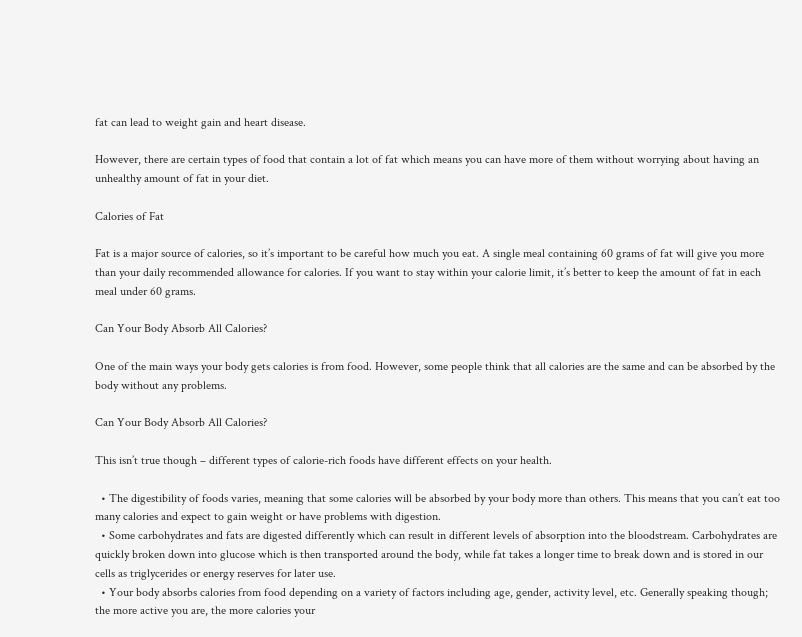fat can lead to weight gain and heart disease.

However, there are certain types of food that contain a lot of fat which means you can have more of them without worrying about having an unhealthy amount of fat in your diet.

Calories of Fat

Fat is a major source of calories, so it’s important to be careful how much you eat. A single meal containing 60 grams of fat will give you more than your daily recommended allowance for calories. If you want to stay within your calorie limit, it’s better to keep the amount of fat in each meal under 60 grams.

Can Your Body Absorb All Calories?

One of the main ways your body gets calories is from food. However, some people think that all calories are the same and can be absorbed by the body without any problems.

Can Your Body Absorb All Calories?

This isn’t true though – different types of calorie-rich foods have different effects on your health.

  • The digestibility of foods varies, meaning that some calories will be absorbed by your body more than others. This means that you can’t eat too many calories and expect to gain weight or have problems with digestion.
  • Some carbohydrates and fats are digested differently which can result in different levels of absorption into the bloodstream. Carbohydrates are quickly broken down into glucose which is then transported around the body, while fat takes a longer time to break down and is stored in our cells as triglycerides or energy reserves for later use.
  • Your body absorbs calories from food depending on a variety of factors including age, gender, activity level, etc. Generally speaking though; the more active you are, the more calories your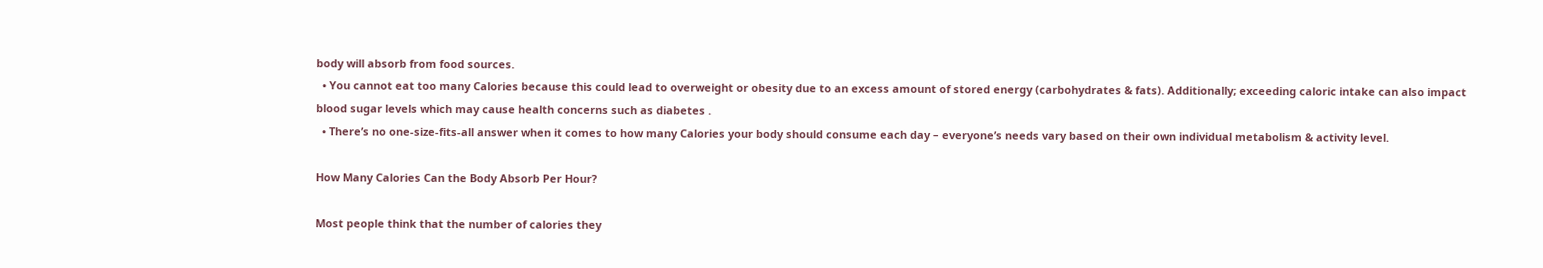body will absorb from food sources.
  • You cannot eat too many Calories because this could lead to overweight or obesity due to an excess amount of stored energy (carbohydrates & fats). Additionally; exceeding caloric intake can also impact blood sugar levels which may cause health concerns such as diabetes .
  • There’s no one-size-fits-all answer when it comes to how many Calories your body should consume each day – everyone’s needs vary based on their own individual metabolism & activity level.

How Many Calories Can the Body Absorb Per Hour?

Most people think that the number of calories they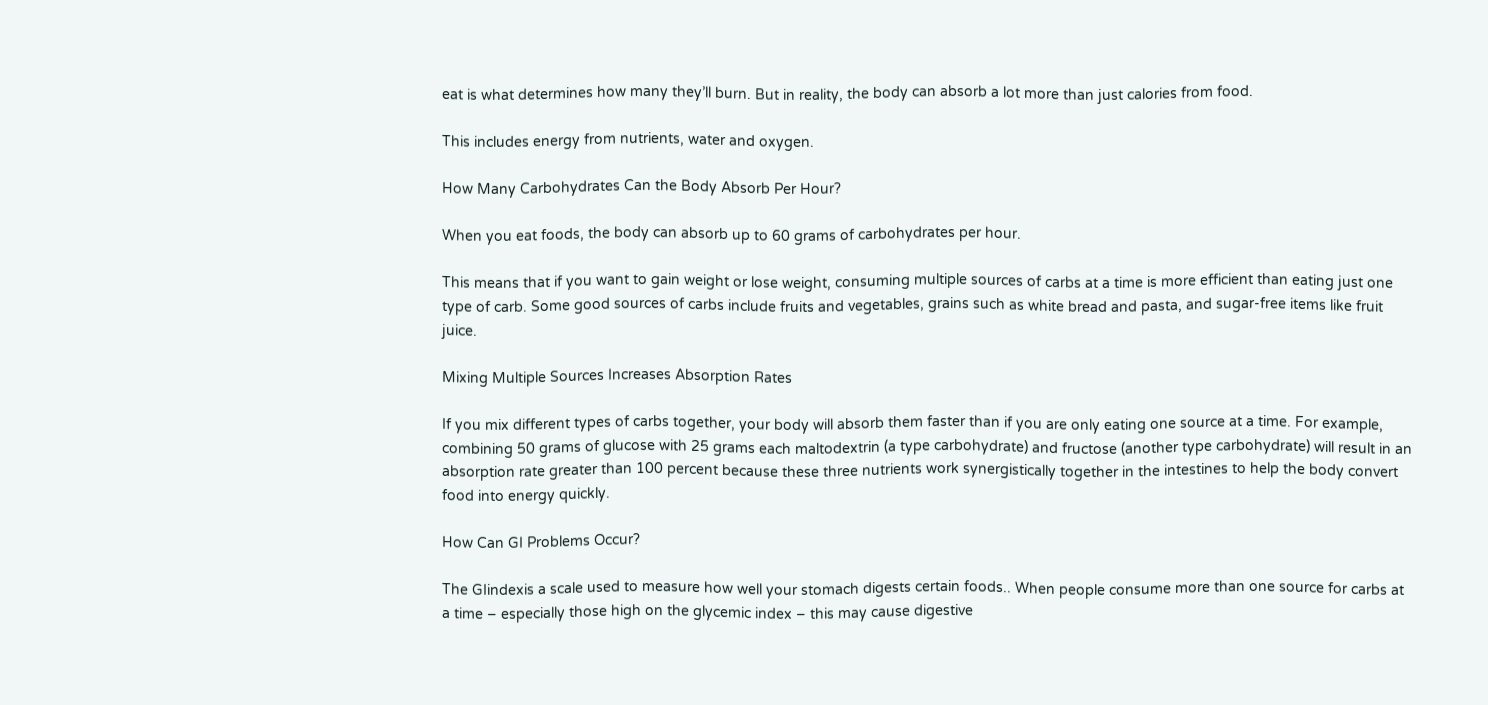eat is what determines how many they’ll burn. But in reality, the body can absorb a lot more than just calories from food.

This includes energy from nutrients, water and oxygen.

How Many Carbohydrates Can the Body Absorb Per Hour?

When you eat foods, the body can absorb up to 60 grams of carbohydrates per hour.

This means that if you want to gain weight or lose weight, consuming multiple sources of carbs at a time is more efficient than eating just one type of carb. Some good sources of carbs include fruits and vegetables, grains such as white bread and pasta, and sugar-free items like fruit juice.

Mixing Multiple Sources Increases Absorption Rates

If you mix different types of carbs together, your body will absorb them faster than if you are only eating one source at a time. For example, combining 50 grams of glucose with 25 grams each maltodextrin (a type carbohydrate) and fructose (another type carbohydrate) will result in an absorption rate greater than 100 percent because these three nutrients work synergistically together in the intestines to help the body convert food into energy quickly.

How Can GI Problems Occur?

The GIindexis a scale used to measure how well your stomach digests certain foods.. When people consume more than one source for carbs at a time – especially those high on the glycemic index – this may cause digestive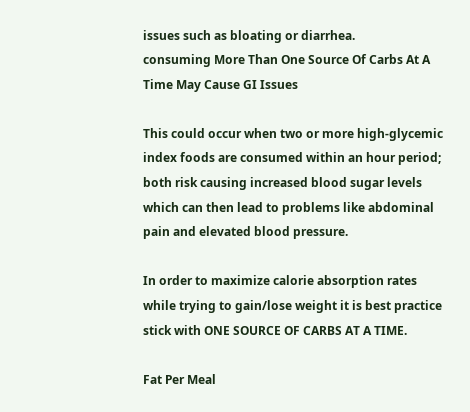issues such as bloating or diarrhea.
consuming More Than One Source Of Carbs At A Time May Cause GI Issues

This could occur when two or more high-glycemic index foods are consumed within an hour period; both risk causing increased blood sugar levels which can then lead to problems like abdominal pain and elevated blood pressure.

In order to maximize calorie absorption rates while trying to gain/lose weight it is best practice stick with ONE SOURCE OF CARBS AT A TIME.

Fat Per Meal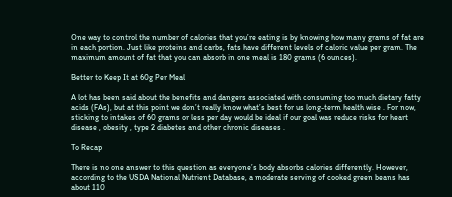One way to control the number of calories that you’re eating is by knowing how many grams of fat are in each portion. Just like proteins and carbs, fats have different levels of caloric value per gram. The maximum amount of fat that you can absorb in one meal is 180 grams (6 ounces).

Better to Keep It at 60g Per Meal

A lot has been said about the benefits and dangers associated with consuming too much dietary fatty acids (FAs), but at this point we don’t really know what’s best for us long-term health wise . For now, sticking to intakes of 60 grams or less per day would be ideal if our goal was reduce risks for heart disease , obesity , type 2 diabetes and other chronic diseases .

To Recap

There is no one answer to this question as everyone’s body absorbs calories differently. However, according to the USDA National Nutrient Database, a moderate serving of cooked green beans has about 110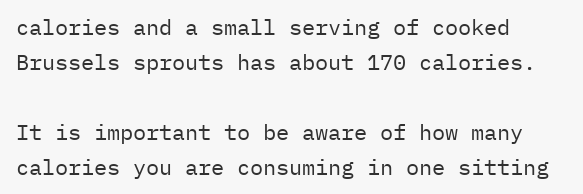calories and a small serving of cooked Brussels sprouts has about 170 calories.

It is important to be aware of how many calories you are consuming in one sitting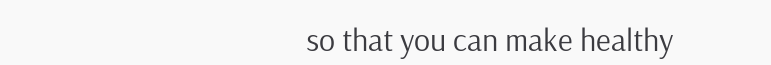so that you can make healthy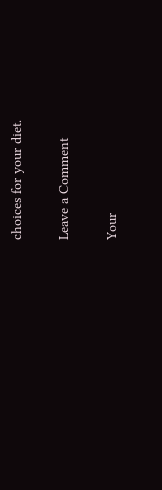choices for your diet.

Leave a Comment

Your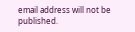email address will not be published.